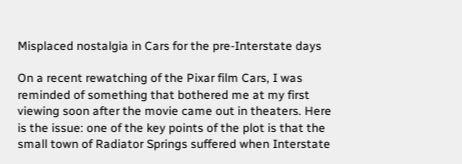Misplaced nostalgia in Cars for the pre-Interstate days

On a recent rewatching of the Pixar film Cars, I was reminded of something that bothered me at my first viewing soon after the movie came out in theaters. Here is the issue: one of the key points of the plot is that the small town of Radiator Springs suffered when Interstate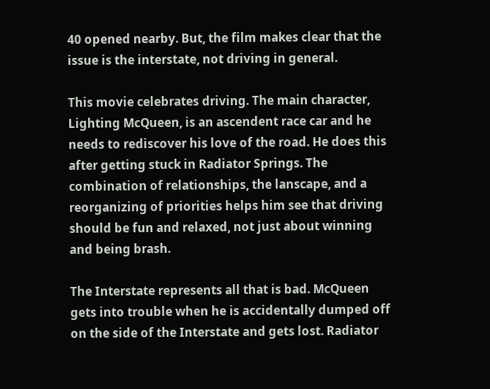40 opened nearby. But, the film makes clear that the issue is the interstate, not driving in general.

This movie celebrates driving. The main character, Lighting McQueen, is an ascendent race car and he needs to rediscover his love of the road. He does this after getting stuck in Radiator Springs. The combination of relationships, the lanscape, and a reorganizing of priorities helps him see that driving should be fun and relaxed, not just about winning and being brash.

The Interstate represents all that is bad. McQueen gets into trouble when he is accidentally dumped off on the side of the Interstate and gets lost. Radiator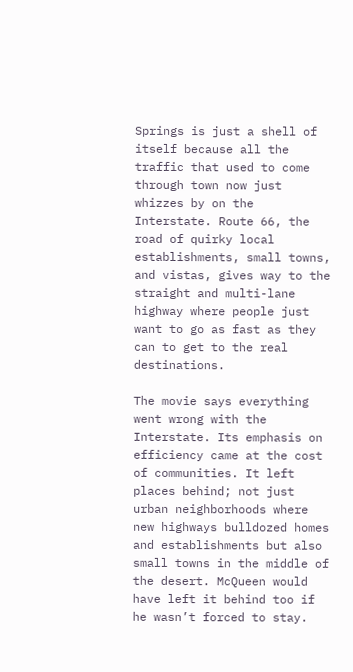Springs is just a shell of itself because all the traffic that used to come through town now just whizzes by on the Interstate. Route 66, the road of quirky local establishments, small towns, and vistas, gives way to the straight and multi-lane highway where people just want to go as fast as they can to get to the real destinations.

The movie says everything went wrong with the Interstate. Its emphasis on efficiency came at the cost of communities. It left places behind; not just urban neighborhoods where new highways bulldozed homes and establishments but also small towns in the middle of the desert. McQueen would have left it behind too if he wasn’t forced to stay.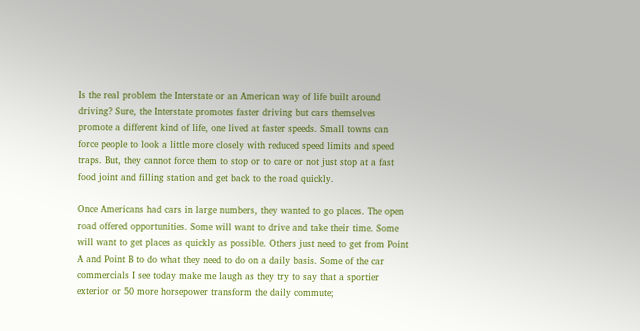Is the real problem the Interstate or an American way of life built around driving? Sure, the Interstate promotes faster driving but cars themselves promote a different kind of life, one lived at faster speeds. Small towns can force people to look a little more closely with reduced speed limits and speed traps. But, they cannot force them to stop or to care or not just stop at a fast food joint and filling station and get back to the road quickly.

Once Americans had cars in large numbers, they wanted to go places. The open road offered opportunities. Some will want to drive and take their time. Some will want to get places as quickly as possible. Others just need to get from Point A and Point B to do what they need to do on a daily basis. Some of the car commercials I see today make me laugh as they try to say that a sportier exterior or 50 more horsepower transform the daily commute;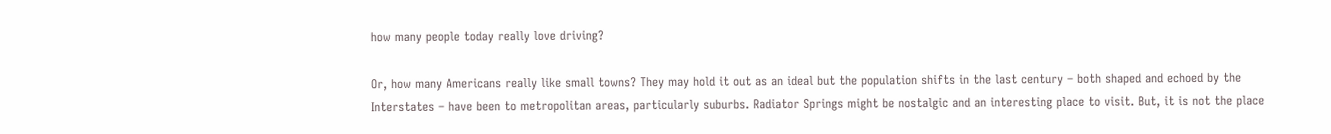how many people today really love driving?

Or, how many Americans really like small towns? They may hold it out as an ideal but the population shifts in the last century – both shaped and echoed by the Interstates – have been to metropolitan areas, particularly suburbs. Radiator Springs might be nostalgic and an interesting place to visit. But, it is not the place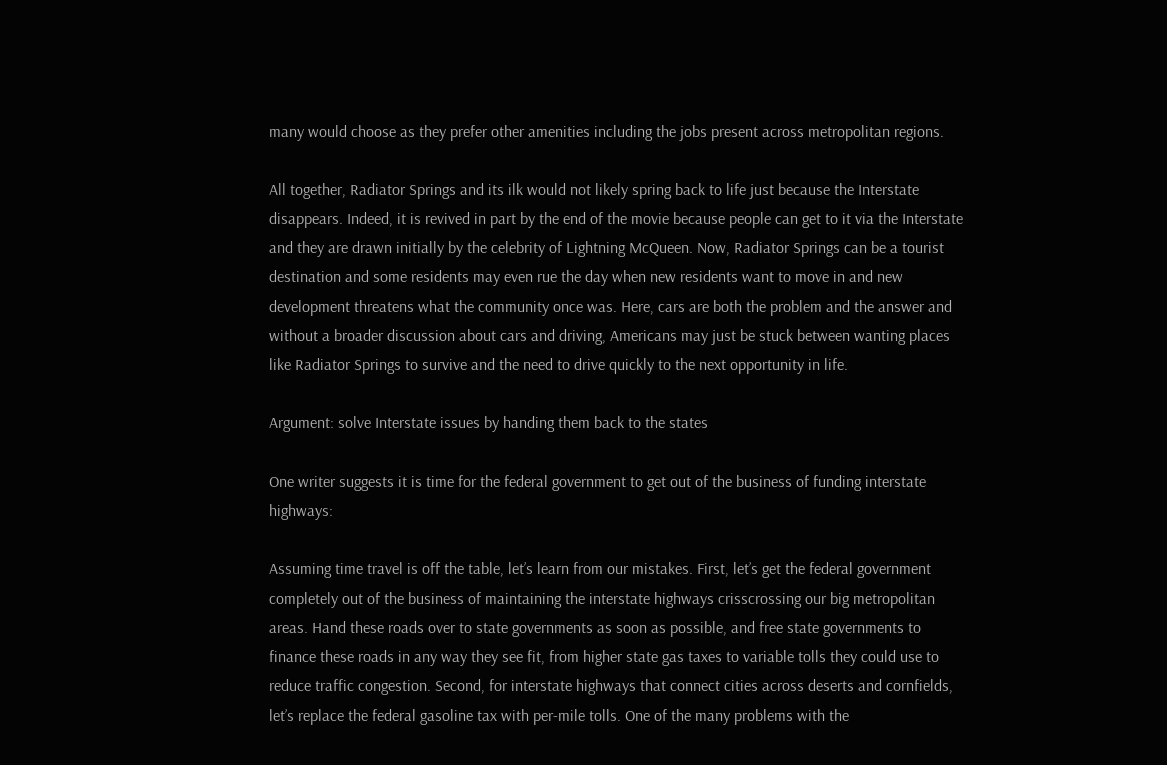many would choose as they prefer other amenities including the jobs present across metropolitan regions.

All together, Radiator Springs and its ilk would not likely spring back to life just because the Interstate disappears. Indeed, it is revived in part by the end of the movie because people can get to it via the Interstate and they are drawn initially by the celebrity of Lightning McQueen. Now, Radiator Springs can be a tourist destination and some residents may even rue the day when new residents want to move in and new development threatens what the community once was. Here, cars are both the problem and the answer and without a broader discussion about cars and driving, Americans may just be stuck between wanting places like Radiator Springs to survive and the need to drive quickly to the next opportunity in life.

Argument: solve Interstate issues by handing them back to the states

One writer suggests it is time for the federal government to get out of the business of funding interstate highways:

Assuming time travel is off the table, let’s learn from our mistakes. First, let’s get the federal government completely out of the business of maintaining the interstate highways crisscrossing our big metropolitan areas. Hand these roads over to state governments as soon as possible, and free state governments to finance these roads in any way they see fit, from higher state gas taxes to variable tolls they could use to reduce traffic congestion. Second, for interstate highways that connect cities across deserts and cornfields, let’s replace the federal gasoline tax with per-mile tolls. One of the many problems with the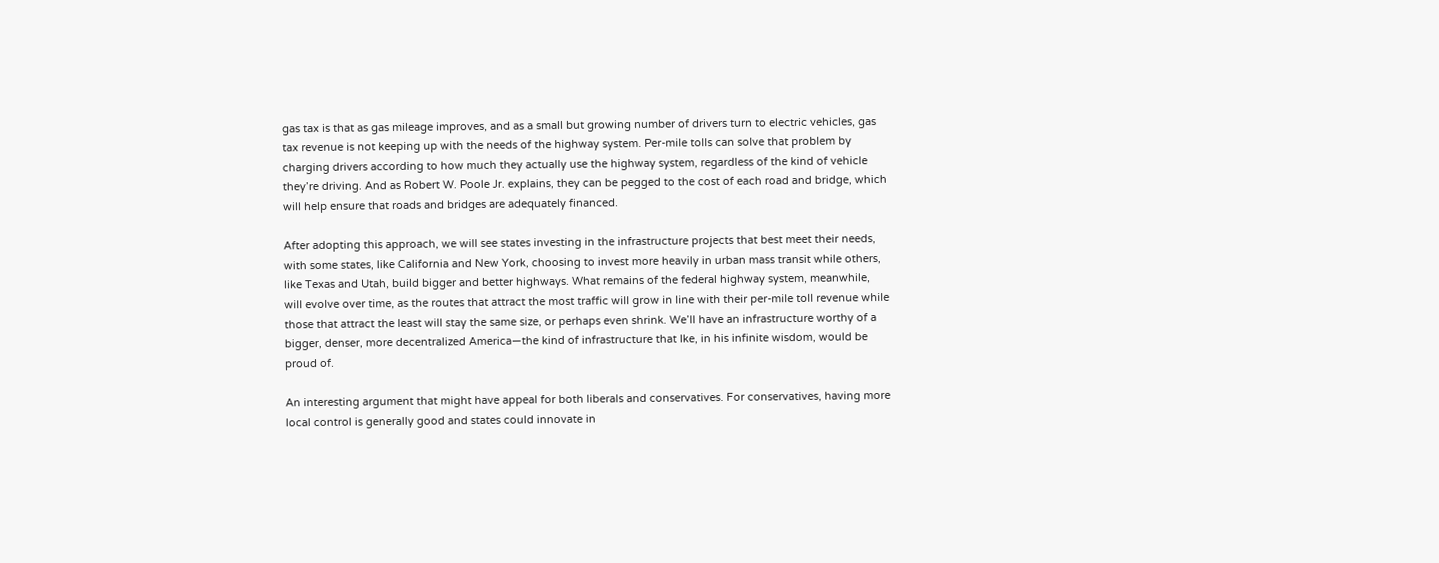gas tax is that as gas mileage improves, and as a small but growing number of drivers turn to electric vehicles, gas tax revenue is not keeping up with the needs of the highway system. Per-mile tolls can solve that problem by charging drivers according to how much they actually use the highway system, regardless of the kind of vehicle they’re driving. And as Robert W. Poole Jr. explains, they can be pegged to the cost of each road and bridge, which will help ensure that roads and bridges are adequately financed.

After adopting this approach, we will see states investing in the infrastructure projects that best meet their needs, with some states, like California and New York, choosing to invest more heavily in urban mass transit while others, like Texas and Utah, build bigger and better highways. What remains of the federal highway system, meanwhile, will evolve over time, as the routes that attract the most traffic will grow in line with their per-mile toll revenue while those that attract the least will stay the same size, or perhaps even shrink. We’ll have an infrastructure worthy of a bigger, denser, more decentralized America—the kind of infrastructure that Ike, in his infinite wisdom, would be proud of.

An interesting argument that might have appeal for both liberals and conservatives. For conservatives, having more local control is generally good and states could innovate in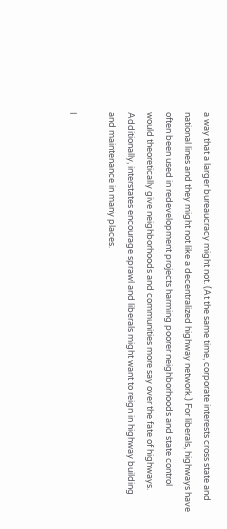a way that a larger bureaucracy might not. (At the same time, corporate interests cross state and national lines and they might not like a decentralized highway network.) For liberals, highways have often been used in redevelopment projects harming poorer neighborhoods and state control would theoretically give neighborhoods and communities more say over the fate of highways. Additionally, interstates encourage sprawl and liberals might want to reign in highway building and maintenance in many places.

I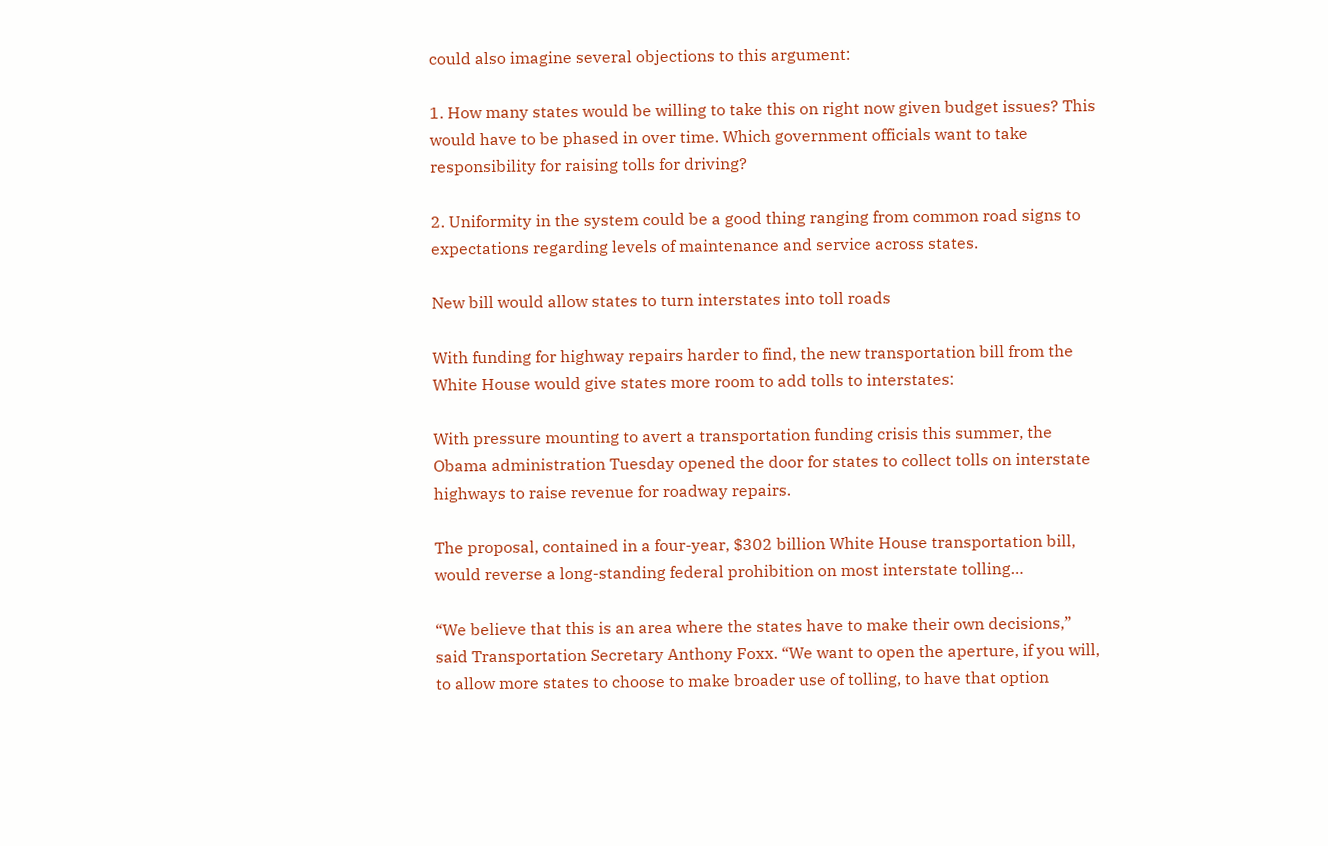could also imagine several objections to this argument:

1. How many states would be willing to take this on right now given budget issues? This would have to be phased in over time. Which government officials want to take responsibility for raising tolls for driving?

2. Uniformity in the system could be a good thing ranging from common road signs to expectations regarding levels of maintenance and service across states.

New bill would allow states to turn interstates into toll roads

With funding for highway repairs harder to find, the new transportation bill from the White House would give states more room to add tolls to interstates:

With pressure mounting to avert a transportation funding crisis this summer, the Obama administration Tuesday opened the door for states to collect tolls on interstate highways to raise revenue for roadway repairs.

The proposal, contained in a four-year, $302 billion White House transportation bill, would reverse a long-standing federal prohibition on most interstate tolling…

“We believe that this is an area where the states have to make their own decisions,” said Transportation Secretary Anthony Foxx. “We want to open the aperture, if you will, to allow more states to choose to make broader use of tolling, to have that option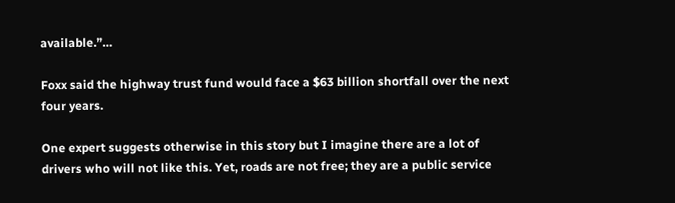available.”…

Foxx said the highway trust fund would face a $63 billion shortfall over the next four years.

One expert suggests otherwise in this story but I imagine there are a lot of drivers who will not like this. Yet, roads are not free; they are a public service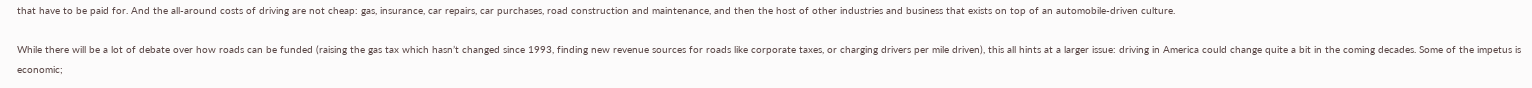that have to be paid for. And the all-around costs of driving are not cheap: gas, insurance, car repairs, car purchases, road construction and maintenance, and then the host of other industries and business that exists on top of an automobile-driven culture.

While there will be a lot of debate over how roads can be funded (raising the gas tax which hasn’t changed since 1993, finding new revenue sources for roads like corporate taxes, or charging drivers per mile driven), this all hints at a larger issue: driving in America could change quite a bit in the coming decades. Some of the impetus is economic;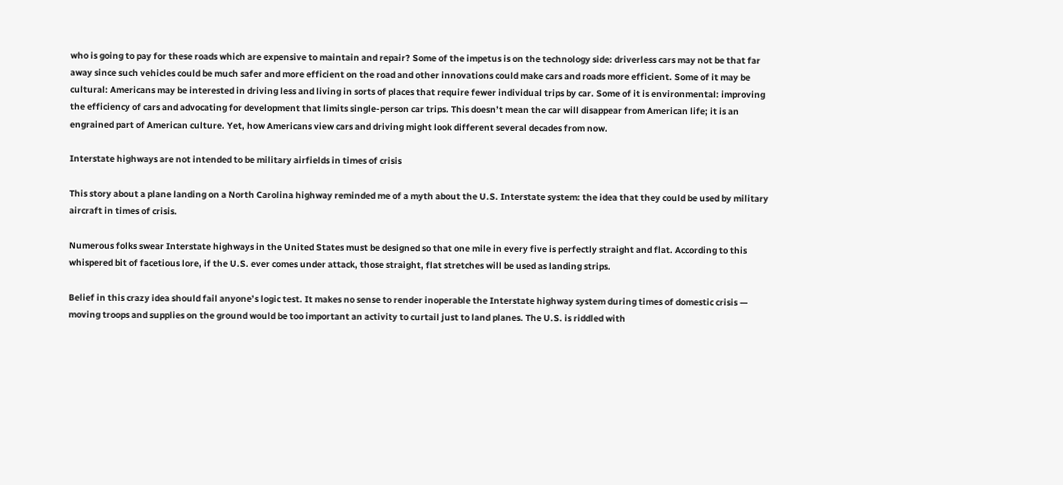who is going to pay for these roads which are expensive to maintain and repair? Some of the impetus is on the technology side: driverless cars may not be that far away since such vehicles could be much safer and more efficient on the road and other innovations could make cars and roads more efficient. Some of it may be cultural: Americans may be interested in driving less and living in sorts of places that require fewer individual trips by car. Some of it is environmental: improving the efficiency of cars and advocating for development that limits single-person car trips. This doesn’t mean the car will disappear from American life; it is an engrained part of American culture. Yet, how Americans view cars and driving might look different several decades from now.

Interstate highways are not intended to be military airfields in times of crisis

This story about a plane landing on a North Carolina highway reminded me of a myth about the U.S. Interstate system: the idea that they could be used by military aircraft in times of crisis.

Numerous folks swear Interstate highways in the United States must be designed so that one mile in every five is perfectly straight and flat. According to this whispered bit of facetious lore, if the U.S. ever comes under attack, those straight, flat stretches will be used as landing strips.

Belief in this crazy idea should fail anyone’s logic test. It makes no sense to render inoperable the Interstate highway system during times of domestic crisis — moving troops and supplies on the ground would be too important an activity to curtail just to land planes. The U.S. is riddled with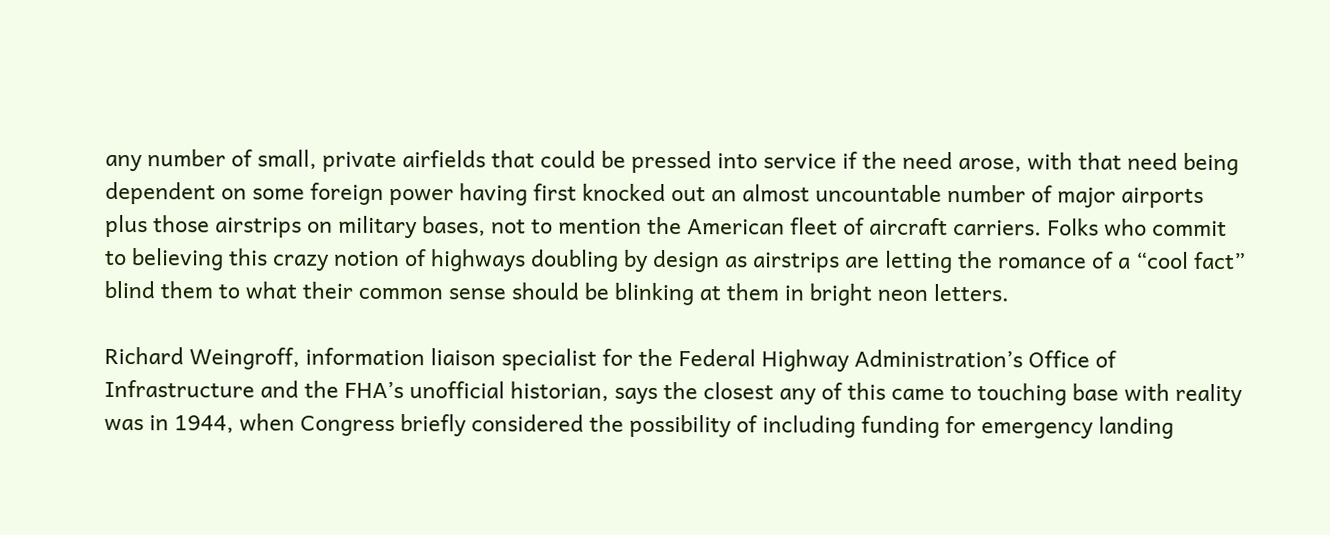any number of small, private airfields that could be pressed into service if the need arose, with that need being dependent on some foreign power having first knocked out an almost uncountable number of major airports plus those airstrips on military bases, not to mention the American fleet of aircraft carriers. Folks who commit to believing this crazy notion of highways doubling by design as airstrips are letting the romance of a “cool fact” blind them to what their common sense should be blinking at them in bright neon letters.

Richard Weingroff, information liaison specialist for the Federal Highway Administration’s Office of Infrastructure and the FHA’s unofficial historian, says the closest any of this came to touching base with reality was in 1944, when Congress briefly considered the possibility of including funding for emergency landing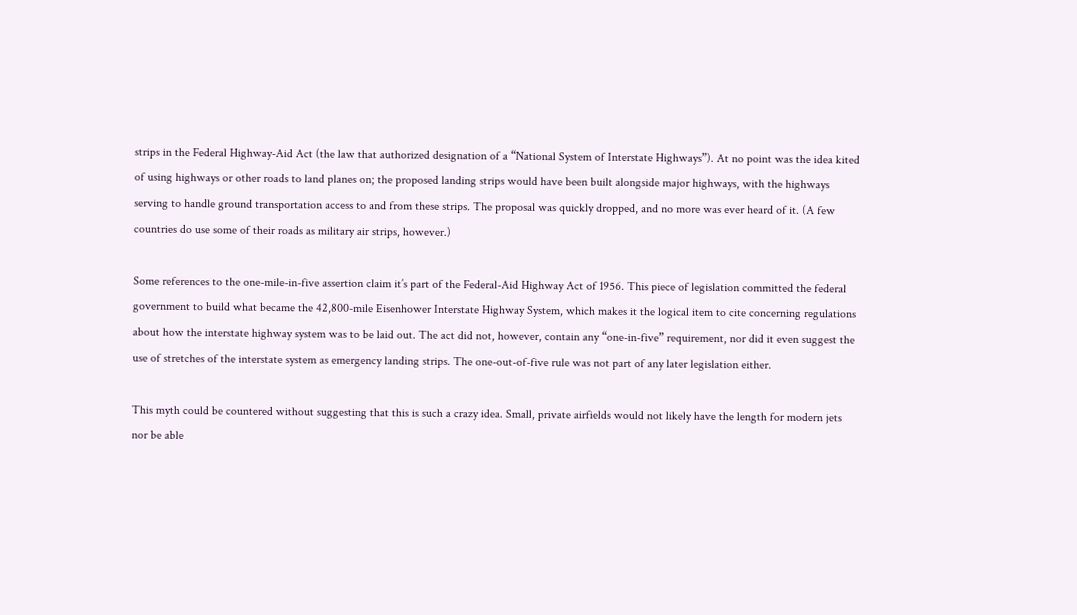strips in the Federal Highway-Aid Act (the law that authorized designation of a “National System of Interstate Highways”). At no point was the idea kited of using highways or other roads to land planes on; the proposed landing strips would have been built alongside major highways, with the highways serving to handle ground transportation access to and from these strips. The proposal was quickly dropped, and no more was ever heard of it. (A few countries do use some of their roads as military air strips, however.)

Some references to the one-mile-in-five assertion claim it’s part of the Federal-Aid Highway Act of 1956. This piece of legislation committed the federal government to build what became the 42,800-mile Eisenhower Interstate Highway System, which makes it the logical item to cite concerning regulations about how the interstate highway system was to be laid out. The act did not, however, contain any “one-in-five” requirement, nor did it even suggest the use of stretches of the interstate system as emergency landing strips. The one-out-of-five rule was not part of any later legislation either.

This myth could be countered without suggesting that this is such a crazy idea. Small, private airfields would not likely have the length for modern jets nor be able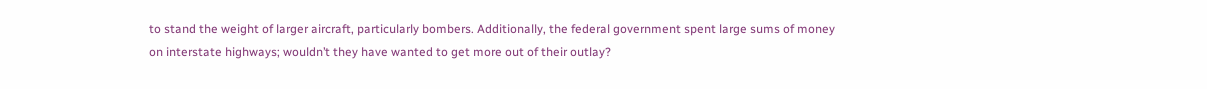to stand the weight of larger aircraft, particularly bombers. Additionally, the federal government spent large sums of money on interstate highways; wouldn’t they have wanted to get more out of their outlay?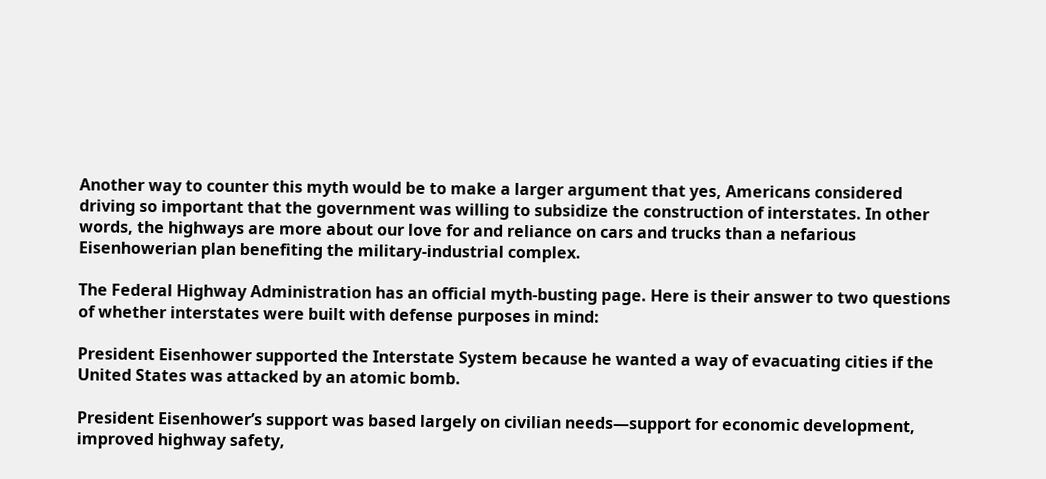Another way to counter this myth would be to make a larger argument that yes, Americans considered driving so important that the government was willing to subsidize the construction of interstates. In other words, the highways are more about our love for and reliance on cars and trucks than a nefarious Eisenhowerian plan benefiting the military-industrial complex.

The Federal Highway Administration has an official myth-busting page. Here is their answer to two questions of whether interstates were built with defense purposes in mind:

President Eisenhower supported the Interstate System because he wanted a way of evacuating cities if the United States was attacked by an atomic bomb.

President Eisenhower’s support was based largely on civilian needs—support for economic development, improved highway safety,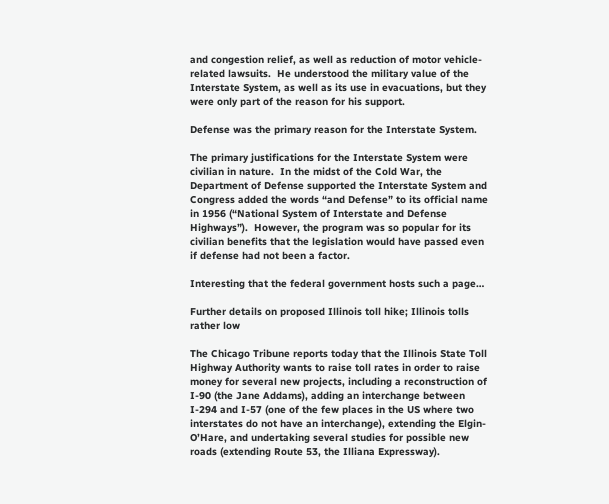and congestion relief, as well as reduction of motor vehicle-related lawsuits.  He understood the military value of the Interstate System, as well as its use in evacuations, but they were only part of the reason for his support.

Defense was the primary reason for the Interstate System.

The primary justifications for the Interstate System were civilian in nature.  In the midst of the Cold War, the Department of Defense supported the Interstate System and Congress added the words “and Defense” to its official name in 1956 (“National System of Interstate and Defense Highways”).  However, the program was so popular for its civilian benefits that the legislation would have passed even if defense had not been a factor.

Interesting that the federal government hosts such a page…

Further details on proposed Illinois toll hike; Illinois tolls rather low

The Chicago Tribune reports today that the Illinois State Toll Highway Authority wants to raise toll rates in order to raise money for several new projects, including a reconstruction of I-90 (the Jane Addams), adding an interchange between I-294 and I-57 (one of the few places in the US where two interstates do not have an interchange), extending the Elgin-O’Hare, and undertaking several studies for possible new roads (extending Route 53, the Illiana Expressway).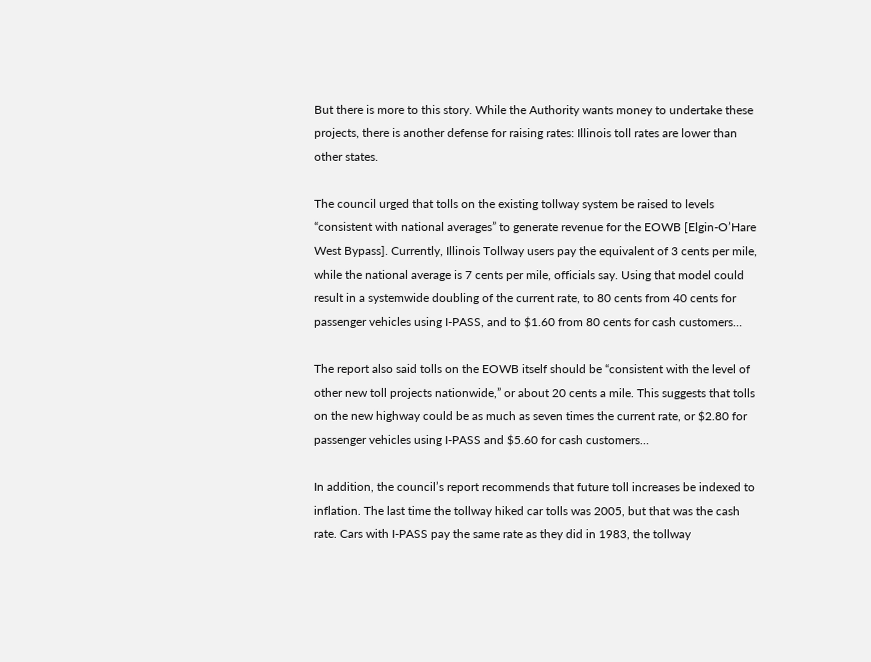But there is more to this story. While the Authority wants money to undertake these projects, there is another defense for raising rates: Illinois toll rates are lower than other states.

The council urged that tolls on the existing tollway system be raised to levels “consistent with national averages” to generate revenue for the EOWB [Elgin-O’Hare West Bypass]. Currently, Illinois Tollway users pay the equivalent of 3 cents per mile, while the national average is 7 cents per mile, officials say. Using that model could result in a systemwide doubling of the current rate, to 80 cents from 40 cents for passenger vehicles using I-PASS, and to $1.60 from 80 cents for cash customers…

The report also said tolls on the EOWB itself should be “consistent with the level of other new toll projects nationwide,” or about 20 cents a mile. This suggests that tolls on the new highway could be as much as seven times the current rate, or $2.80 for passenger vehicles using I-PASS and $5.60 for cash customers…

In addition, the council’s report recommends that future toll increases be indexed to inflation. The last time the tollway hiked car tolls was 2005, but that was the cash rate. Cars with I-PASS pay the same rate as they did in 1983, the tollway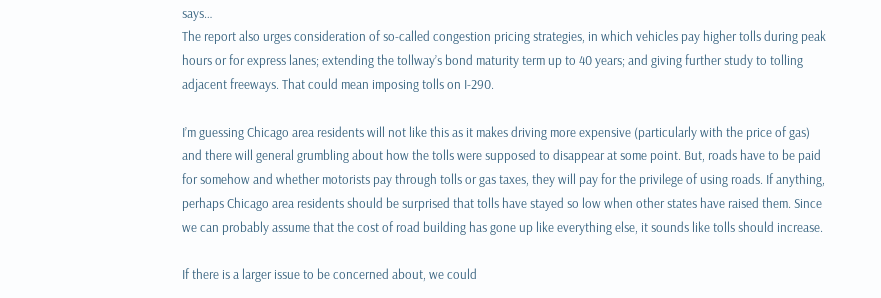says…
The report also urges consideration of so-called congestion pricing strategies, in which vehicles pay higher tolls during peak hours or for express lanes; extending the tollway’s bond maturity term up to 40 years; and giving further study to tolling adjacent freeways. That could mean imposing tolls on I-290.

I’m guessing Chicago area residents will not like this as it makes driving more expensive (particularly with the price of gas) and there will general grumbling about how the tolls were supposed to disappear at some point. But, roads have to be paid for somehow and whether motorists pay through tolls or gas taxes, they will pay for the privilege of using roads. If anything, perhaps Chicago area residents should be surprised that tolls have stayed so low when other states have raised them. Since we can probably assume that the cost of road building has gone up like everything else, it sounds like tolls should increase.

If there is a larger issue to be concerned about, we could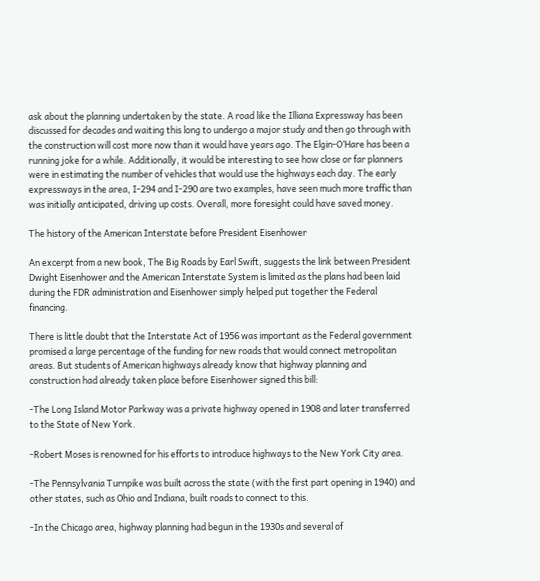ask about the planning undertaken by the state. A road like the Illiana Expressway has been discussed for decades and waiting this long to undergo a major study and then go through with the construction will cost more now than it would have years ago. The Elgin-O’Hare has been a running joke for a while. Additionally, it would be interesting to see how close or far planners were in estimating the number of vehicles that would use the highways each day. The early expressways in the area, I-294 and I-290 are two examples, have seen much more traffic than was initially anticipated, driving up costs. Overall, more foresight could have saved money.

The history of the American Interstate before President Eisenhower

An excerpt from a new book, The Big Roads by Earl Swift, suggests the link between President Dwight Eisenhower and the American Interstate System is limited as the plans had been laid during the FDR administration and Eisenhower simply helped put together the Federal financing.

There is little doubt that the Interstate Act of 1956 was important as the Federal government promised a large percentage of the funding for new roads that would connect metropolitan areas. But students of American highways already know that highway planning and construction had already taken place before Eisenhower signed this bill:

-The Long Island Motor Parkway was a private highway opened in 1908 and later transferred to the State of New York.

-Robert Moses is renowned for his efforts to introduce highways to the New York City area.

-The Pennsylvania Turnpike was built across the state (with the first part opening in 1940) and other states, such as Ohio and Indiana, built roads to connect to this.

-In the Chicago area, highway planning had begun in the 1930s and several of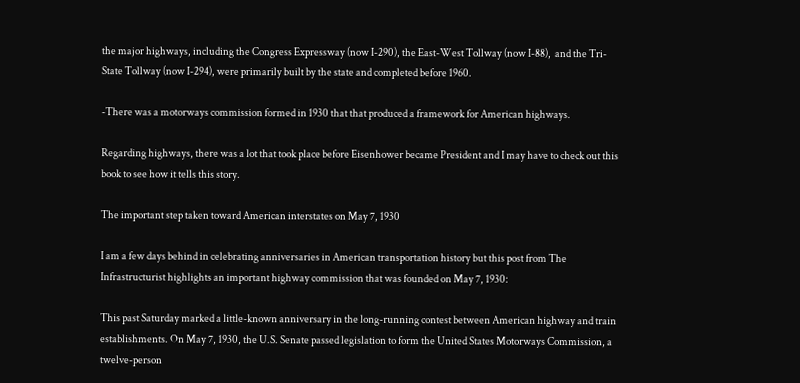the major highways, including the Congress Expressway (now I-290), the East-West Tollway (now I-88),  and the Tri-State Tollway (now I-294), were primarily built by the state and completed before 1960.

-There was a motorways commission formed in 1930 that that produced a framework for American highways.

Regarding highways, there was a lot that took place before Eisenhower became President and I may have to check out this book to see how it tells this story.

The important step taken toward American interstates on May 7, 1930

I am a few days behind in celebrating anniversaries in American transportation history but this post from The Infrastructurist highlights an important highway commission that was founded on May 7, 1930:

This past Saturday marked a little-known anniversary in the long-running contest between American highway and train establishments. On May 7, 1930, the U.S. Senate passed legislation to form the United States Motorways Commission, a twelve-person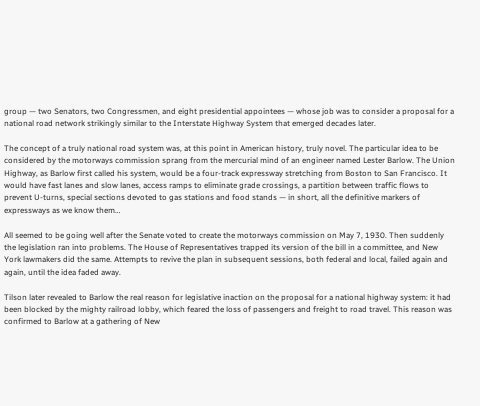group — two Senators, two Congressmen, and eight presidential appointees — whose job was to consider a proposal for a national road network strikingly similar to the Interstate Highway System that emerged decades later.

The concept of a truly national road system was, at this point in American history, truly novel. The particular idea to be considered by the motorways commission sprang from the mercurial mind of an engineer named Lester Barlow. The Union Highway, as Barlow first called his system, would be a four-track expressway stretching from Boston to San Francisco. It would have fast lanes and slow lanes, access ramps to eliminate grade crossings, a partition between traffic flows to prevent U-turns, special sections devoted to gas stations and food stands — in short, all the definitive markers of expressways as we know them…

All seemed to be going well after the Senate voted to create the motorways commission on May 7, 1930. Then suddenly the legislation ran into problems. The House of Representatives trapped its version of the bill in a committee, and New York lawmakers did the same. Attempts to revive the plan in subsequent sessions, both federal and local, failed again and again, until the idea faded away.

Tilson later revealed to Barlow the real reason for legislative inaction on the proposal for a national highway system: it had been blocked by the mighty railroad lobby, which feared the loss of passengers and freight to road travel. This reason was confirmed to Barlow at a gathering of New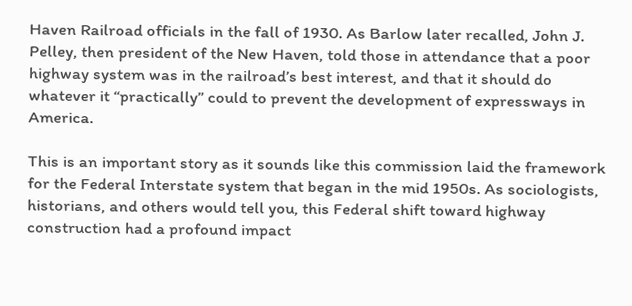Haven Railroad officials in the fall of 1930. As Barlow later recalled, John J. Pelley, then president of the New Haven, told those in attendance that a poor highway system was in the railroad’s best interest, and that it should do whatever it “practically” could to prevent the development of expressways in America.

This is an important story as it sounds like this commission laid the framework for the Federal Interstate system that began in the mid 1950s. As sociologists, historians, and others would tell you, this Federal shift toward highway construction had a profound impact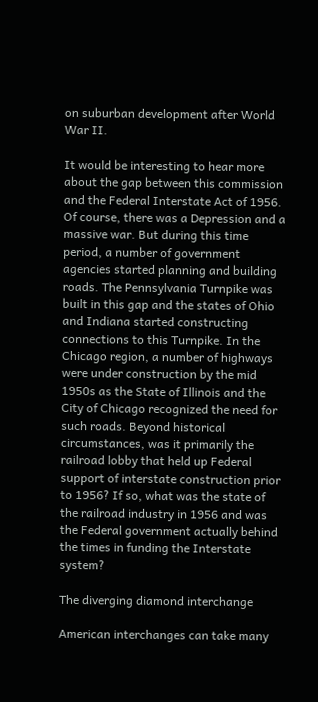on suburban development after World War II.

It would be interesting to hear more about the gap between this commission and the Federal Interstate Act of 1956. Of course, there was a Depression and a massive war. But during this time period, a number of government agencies started planning and building roads. The Pennsylvania Turnpike was built in this gap and the states of Ohio and Indiana started constructing connections to this Turnpike. In the Chicago region, a number of highways were under construction by the mid 1950s as the State of Illinois and the City of Chicago recognized the need for such roads. Beyond historical circumstances, was it primarily the railroad lobby that held up Federal support of interstate construction prior to 1956? If so, what was the state of the railroad industry in 1956 and was the Federal government actually behind the times in funding the Interstate system?

The diverging diamond interchange

American interchanges can take many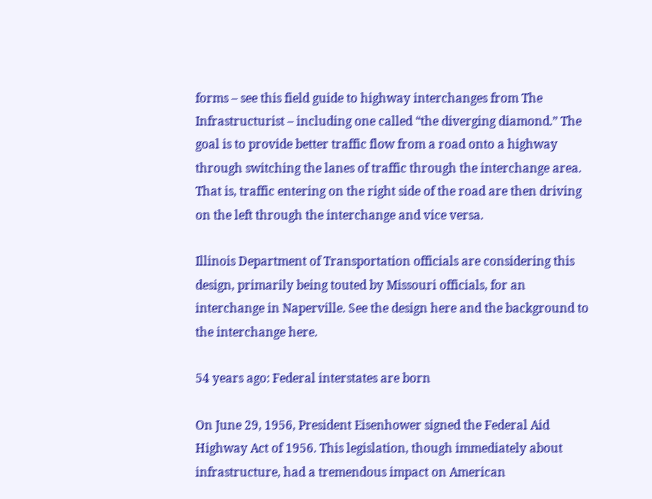forms – see this field guide to highway interchanges from The Infrastructurist – including one called “the diverging diamond.” The goal is to provide better traffic flow from a road onto a highway through switching the lanes of traffic through the interchange area. That is, traffic entering on the right side of the road are then driving on the left through the interchange and vice versa.

Illinois Department of Transportation officials are considering this design, primarily being touted by Missouri officials, for an interchange in Naperville. See the design here and the background to the interchange here.

54 years ago: Federal interstates are born

On June 29, 1956, President Eisenhower signed the Federal Aid Highway Act of 1956. This legislation, though immediately about infrastructure, had a tremendous impact on American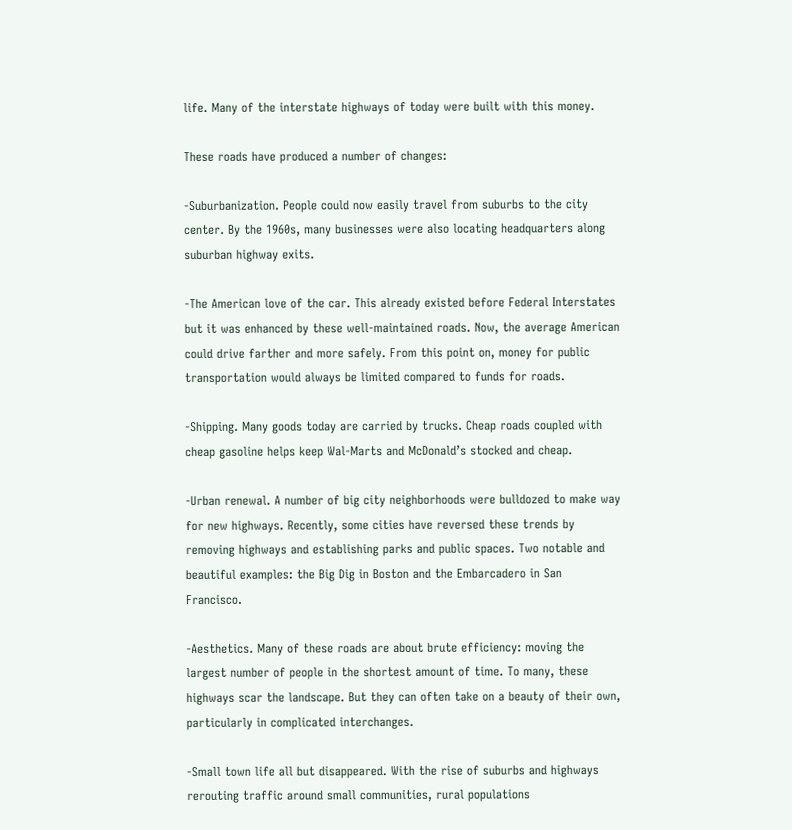life. Many of the interstate highways of today were built with this money.

These roads have produced a number of changes:

-Suburbanization. People could now easily travel from suburbs to the city center. By the 1960s, many businesses were also locating headquarters along suburban highway exits.

-The American love of the car. This already existed before Federal Interstates but it was enhanced by these well-maintained roads. Now, the average American could drive farther and more safely. From this point on, money for public transportation would always be limited compared to funds for roads.

-Shipping. Many goods today are carried by trucks. Cheap roads coupled with cheap gasoline helps keep Wal-Marts and McDonald’s stocked and cheap.

-Urban renewal. A number of big city neighborhoods were bulldozed to make way for new highways. Recently, some cities have reversed these trends by removing highways and establishing parks and public spaces. Two notable and beautiful examples: the Big Dig in Boston and the Embarcadero in San Francisco.

-Aesthetics. Many of these roads are about brute efficiency: moving the largest number of people in the shortest amount of time. To many, these highways scar the landscape. But they can often take on a beauty of their own, particularly in complicated interchanges.

-Small town life all but disappeared. With the rise of suburbs and highways rerouting traffic around small communities, rural populations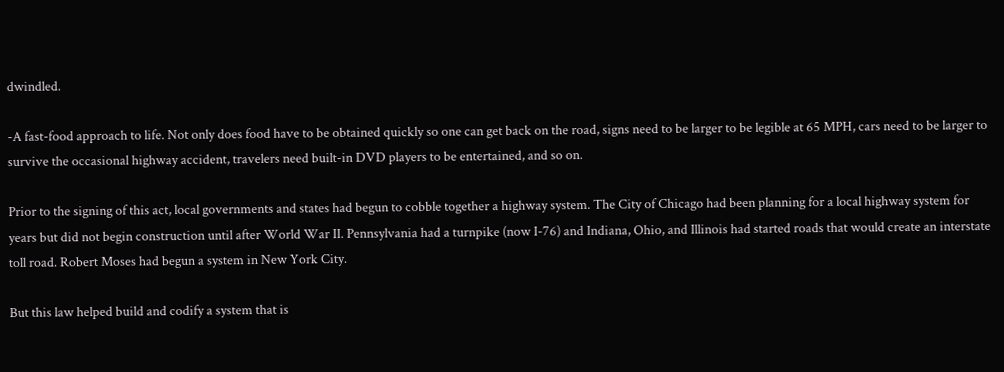dwindled.

-A fast-food approach to life. Not only does food have to be obtained quickly so one can get back on the road, signs need to be larger to be legible at 65 MPH, cars need to be larger to survive the occasional highway accident, travelers need built-in DVD players to be entertained, and so on.

Prior to the signing of this act, local governments and states had begun to cobble together a highway system. The City of Chicago had been planning for a local highway system for years but did not begin construction until after World War II. Pennsylvania had a turnpike (now I-76) and Indiana, Ohio, and Illinois had started roads that would create an interstate toll road. Robert Moses had begun a system in New York City.

But this law helped build and codify a system that is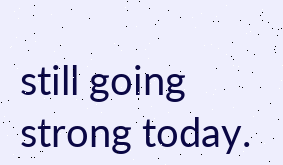still going strong today.